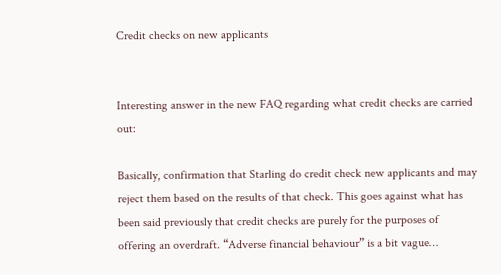Credit checks on new applicants


Interesting answer in the new FAQ regarding what credit checks are carried out:

Basically, confirmation that Starling do credit check new applicants and may reject them based on the results of that check. This goes against what has been said previously that credit checks are purely for the purposes of offering an overdraft. “Adverse financial behaviour” is a bit vague…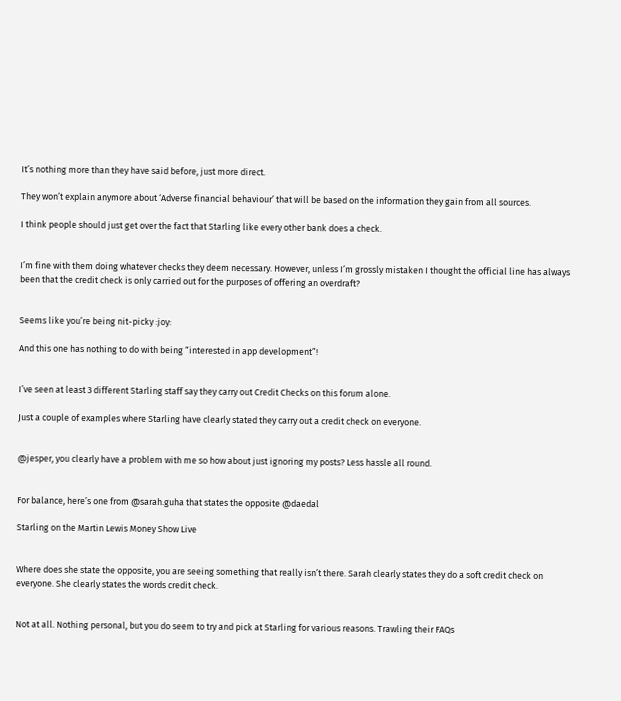It’s nothing more than they have said before, just more direct.

They won’t explain anymore about ‘Adverse financial behaviour’ that will be based on the information they gain from all sources.

I think people should just get over the fact that Starling like every other bank does a check.


I’m fine with them doing whatever checks they deem necessary. However, unless I’m grossly mistaken I thought the official line has always been that the credit check is only carried out for the purposes of offering an overdraft?


Seems like you’re being nit-picky :joy:

And this one has nothing to do with being “interested in app development”!


I’ve seen at least 3 different Starling staff say they carry out Credit Checks on this forum alone.

Just a couple of examples where Starling have clearly stated they carry out a credit check on everyone.


@jesper, you clearly have a problem with me so how about just ignoring my posts? Less hassle all round.


For balance, here’s one from @sarah.guha that states the opposite @daedal

Starling on the Martin Lewis Money Show Live


Where does she state the opposite, you are seeing something that really isn’t there. Sarah clearly states they do a soft credit check on everyone. She clearly states the words credit check.


Not at all. Nothing personal, but you do seem to try and pick at Starling for various reasons. Trawling their FAQs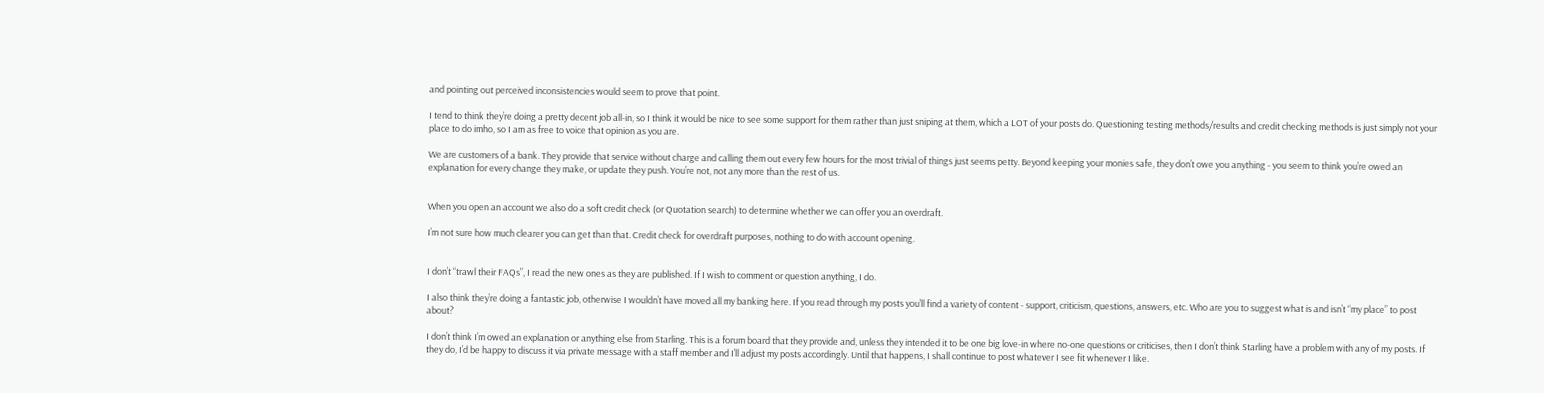and pointing out perceived inconsistencies would seem to prove that point.

I tend to think they’re doing a pretty decent job all-in, so I think it would be nice to see some support for them rather than just sniping at them, which a LOT of your posts do. Questioning testing methods/results and credit checking methods is just simply not your place to do imho, so I am as free to voice that opinion as you are.

We are customers of a bank. They provide that service without charge and calling them out every few hours for the most trivial of things just seems petty. Beyond keeping your monies safe, they don’t owe you anything - you seem to think you’re owed an explanation for every change they make, or update they push. You’re not, not any more than the rest of us.


When you open an account we also do a soft credit check (or Quotation search) to determine whether we can offer you an overdraft.

I’m not sure how much clearer you can get than that. Credit check for overdraft purposes, nothing to do with account opening.


I don’t “trawl their FAQs”, I read the new ones as they are published. If I wish to comment or question anything, I do.

I also think they’re doing a fantastic job, otherwise I wouldn’t have moved all my banking here. If you read through my posts you’ll find a variety of content - support, criticism, questions, answers, etc. Who are you to suggest what is and isn’t “my place” to post about?

I don’t think I’m owed an explanation or anything else from Starling. This is a forum board that they provide and, unless they intended it to be one big love-in where no-one questions or criticises, then I don’t think Starling have a problem with any of my posts. If they do, I’d be happy to discuss it via private message with a staff member and I’ll adjust my posts accordingly. Until that happens, I shall continue to post whatever I see fit whenever I like.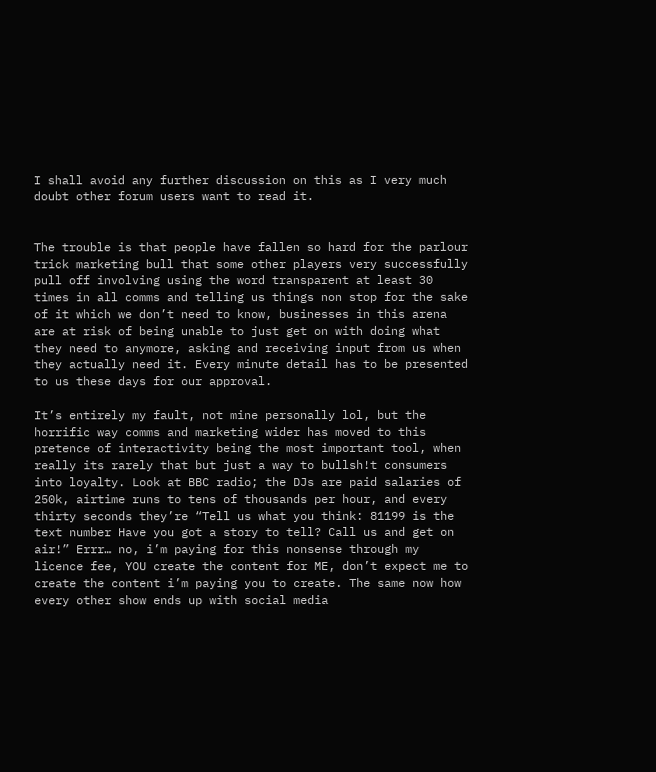I shall avoid any further discussion on this as I very much doubt other forum users want to read it.


The trouble is that people have fallen so hard for the parlour trick marketing bull that some other players very successfully pull off involving using the word transparent at least 30 times in all comms and telling us things non stop for the sake of it which we don’t need to know, businesses in this arena are at risk of being unable to just get on with doing what they need to anymore, asking and receiving input from us when they actually need it. Every minute detail has to be presented to us these days for our approval.

It’s entirely my fault, not mine personally lol, but the horrific way comms and marketing wider has moved to this pretence of interactivity being the most important tool, when really its rarely that but just a way to bullsh!t consumers into loyalty. Look at BBC radio; the DJs are paid salaries of 250k, airtime runs to tens of thousands per hour, and every thirty seconds they’re “Tell us what you think: 81199 is the text number Have you got a story to tell? Call us and get on air!” Errr… no, i’m paying for this nonsense through my licence fee, YOU create the content for ME, don’t expect me to create the content i’m paying you to create. The same now how every other show ends up with social media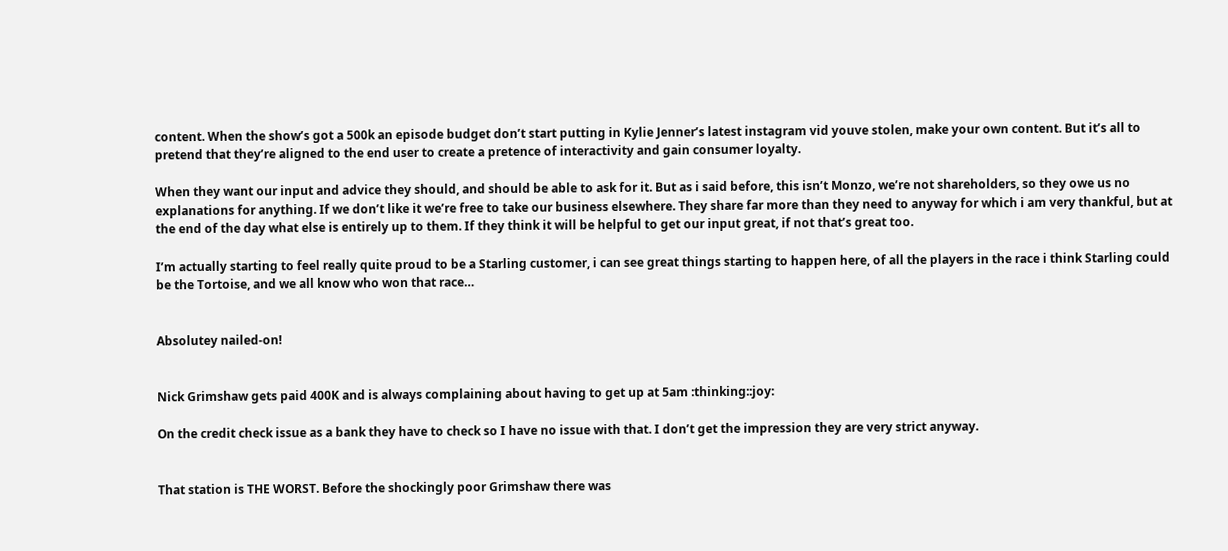content. When the show’s got a 500k an episode budget don’t start putting in Kylie Jenner’s latest instagram vid youve stolen, make your own content. But it’s all to pretend that they’re aligned to the end user to create a pretence of interactivity and gain consumer loyalty.

When they want our input and advice they should, and should be able to ask for it. But as i said before, this isn’t Monzo, we’re not shareholders, so they owe us no explanations for anything. If we don’t like it we’re free to take our business elsewhere. They share far more than they need to anyway for which i am very thankful, but at the end of the day what else is entirely up to them. If they think it will be helpful to get our input great, if not that’s great too.

I’m actually starting to feel really quite proud to be a Starling customer, i can see great things starting to happen here, of all the players in the race i think Starling could be the Tortoise, and we all know who won that race…


Absolutey nailed-on!


Nick Grimshaw gets paid 400K and is always complaining about having to get up at 5am :thinking::joy:

On the credit check issue as a bank they have to check so I have no issue with that. I don’t get the impression they are very strict anyway.


That station is THE WORST. Before the shockingly poor Grimshaw there was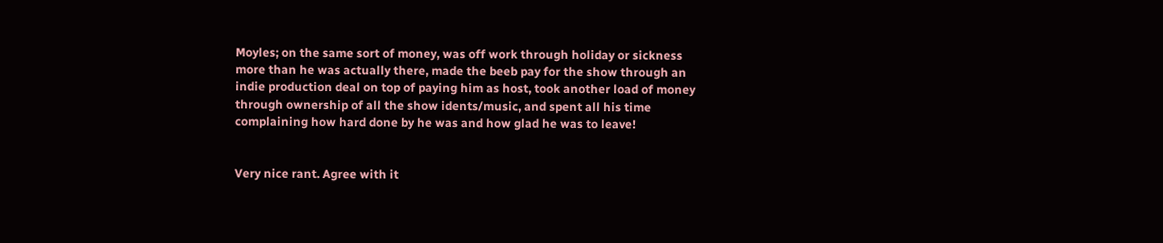Moyles; on the same sort of money, was off work through holiday or sickness more than he was actually there, made the beeb pay for the show through an indie production deal on top of paying him as host, took another load of money through ownership of all the show idents/music, and spent all his time complaining how hard done by he was and how glad he was to leave!


Very nice rant. Agree with it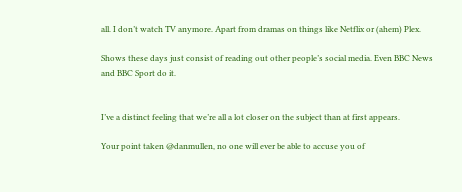all. I don’t watch TV anymore. Apart from dramas on things like Netflix or (ahem) Plex.

Shows these days just consist of reading out other people’s social media. Even BBC News and BBC Sport do it.


I’ve a distinct feeling that we’re all a lot closer on the subject than at first appears.

Your point taken @danmullen, no one will ever be able to accuse you of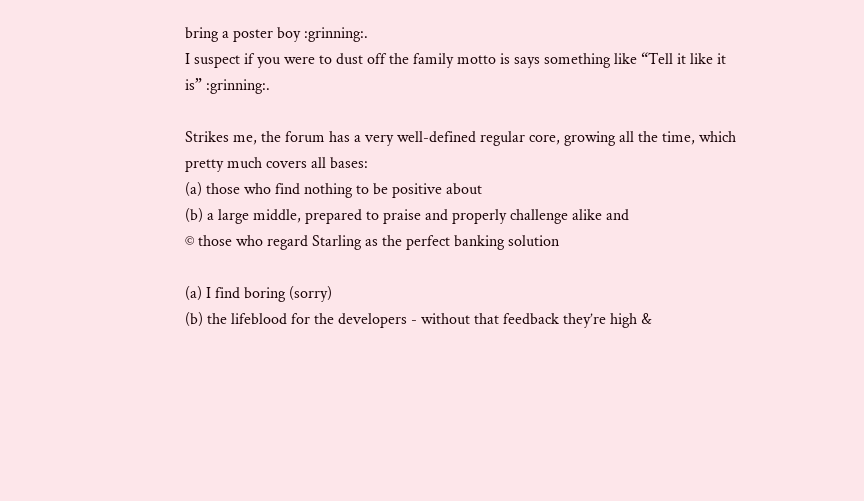bring a poster boy :grinning:.
I suspect if you were to dust off the family motto is says something like “Tell it like it is” :grinning:.

Strikes me, the forum has a very well-defined regular core, growing all the time, which pretty much covers all bases:
(a) those who find nothing to be positive about
(b) a large middle, prepared to praise and properly challenge alike and
© those who regard Starling as the perfect banking solution

(a) I find boring (sorry)
(b) the lifeblood for the developers - without that feedback they’re high &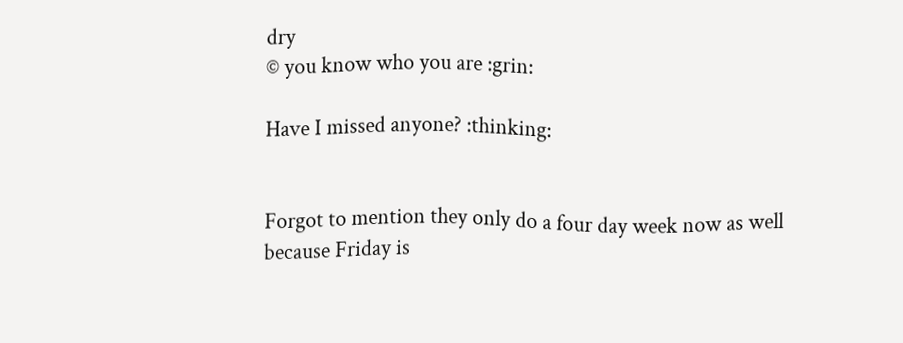dry
© you know who you are :grin:

Have I missed anyone? :thinking:


Forgot to mention they only do a four day week now as well because Friday is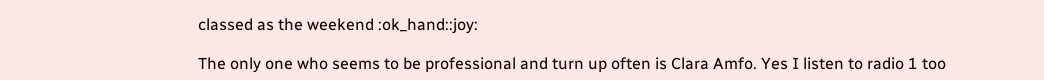classed as the weekend :ok_hand::joy:

The only one who seems to be professional and turn up often is Clara Amfo. Yes I listen to radio 1 too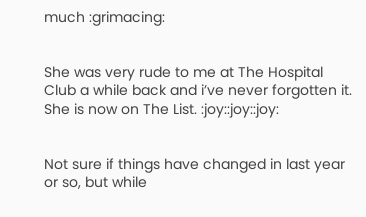much :grimacing:


She was very rude to me at The Hospital Club a while back and i’ve never forgotten it. She is now on The List. :joy::joy::joy:


Not sure if things have changed in last year or so, but while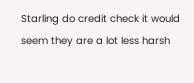Starling do credit check it would seem they are a lot less harsh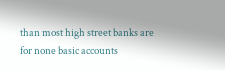than most high street banks are for none basic accounts